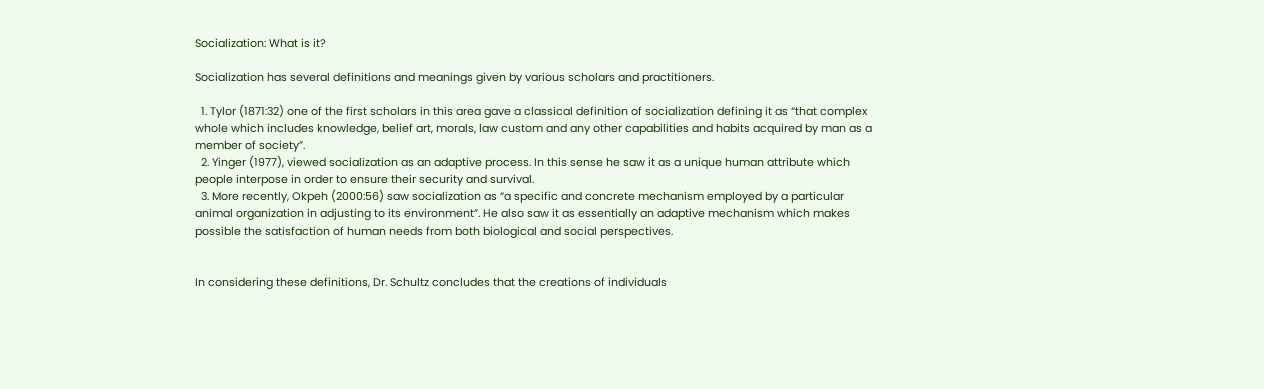Socialization: What is it?

Socialization has several definitions and meanings given by various scholars and practitioners.

  1. Tylor (1871:32) one of the first scholars in this area gave a classical definition of socialization defining it as “that complex whole which includes knowledge, belief art, morals, law custom and any other capabilities and habits acquired by man as a member of society”.
  2. Yinger (1977), viewed socialization as an adaptive process. In this sense he saw it as a unique human attribute which people interpose in order to ensure their security and survival.
  3. More recently, Okpeh (2000:56) saw socialization as “a specific and concrete mechanism employed by a particular animal organization in adjusting to its environment”. He also saw it as essentially an adaptive mechanism which makes possible the satisfaction of human needs from both biological and social perspectives.


In considering these definitions, Dr. Schultz concludes that the creations of individuals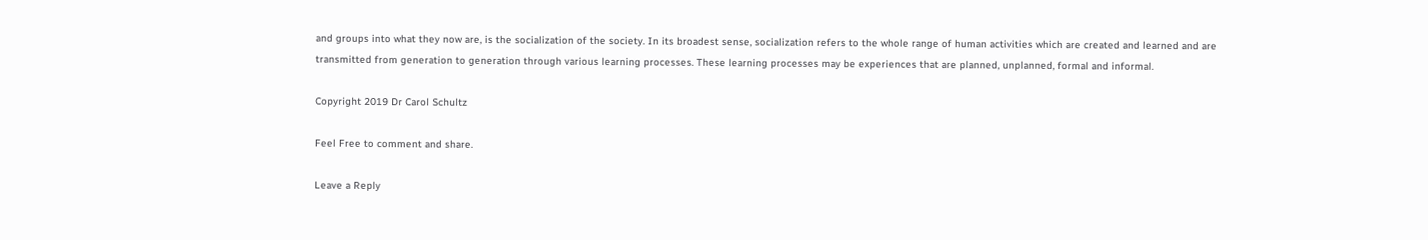and groups into what they now are, is the socialization of the society. In its broadest sense, socialization refers to the whole range of human activities which are created and learned and are transmitted from generation to generation through various learning processes. These learning processes may be experiences that are planned, unplanned, formal and informal.

Copyright 2019 Dr Carol Schultz

Feel Free to comment and share.

Leave a Reply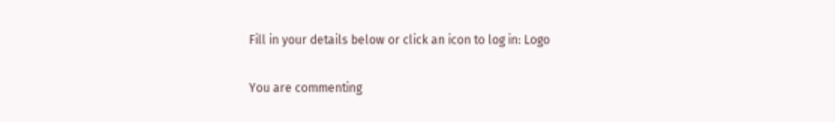Fill in your details below or click an icon to log in: Logo

You are commenting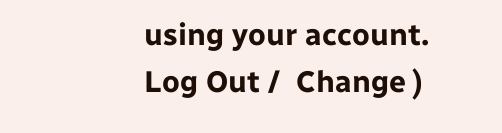using your account. Log Out /  Change )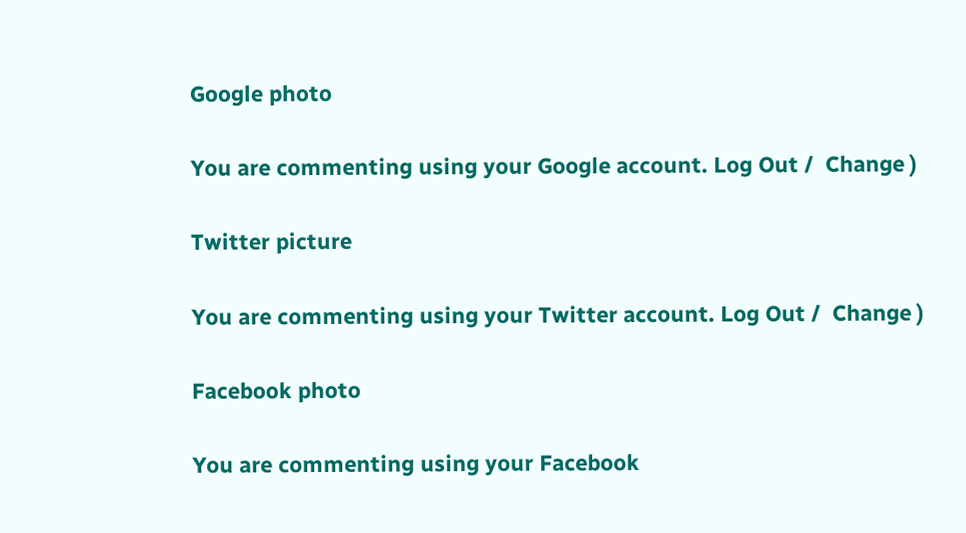Google photo

You are commenting using your Google account. Log Out /  Change )

Twitter picture

You are commenting using your Twitter account. Log Out /  Change )

Facebook photo

You are commenting using your Facebook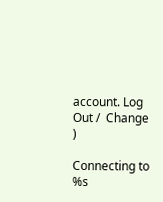account. Log Out /  Change )

Connecting to %s